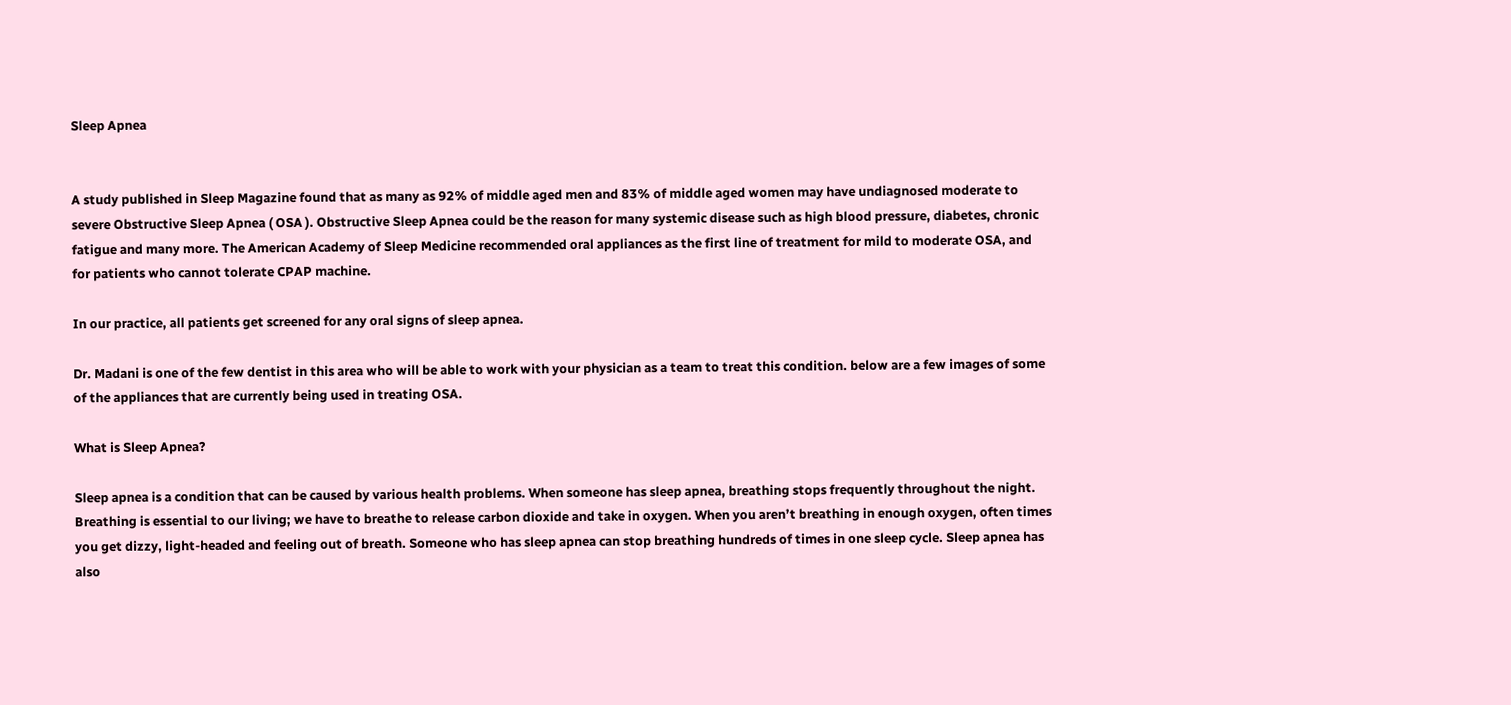Sleep Apnea


A study published in Sleep Magazine found that as many as 92% of middle aged men and 83% of middle aged women may have undiagnosed moderate to severe Obstructive Sleep Apnea ( OSA ). Obstructive Sleep Apnea could be the reason for many systemic disease such as high blood pressure, diabetes, chronic fatigue and many more. The American Academy of Sleep Medicine recommended oral appliances as the first line of treatment for mild to moderate OSA, and for patients who cannot tolerate CPAP machine.

In our practice, all patients get screened for any oral signs of sleep apnea.

Dr. Madani is one of the few dentist in this area who will be able to work with your physician as a team to treat this condition. below are a few images of some of the appliances that are currently being used in treating OSA.

What is Sleep Apnea?

Sleep apnea is a condition that can be caused by various health problems. When someone has sleep apnea, breathing stops frequently throughout the night. Breathing is essential to our living; we have to breathe to release carbon dioxide and take in oxygen. When you aren’t breathing in enough oxygen, often times you get dizzy, light-headed and feeling out of breath. Someone who has sleep apnea can stop breathing hundreds of times in one sleep cycle. Sleep apnea has also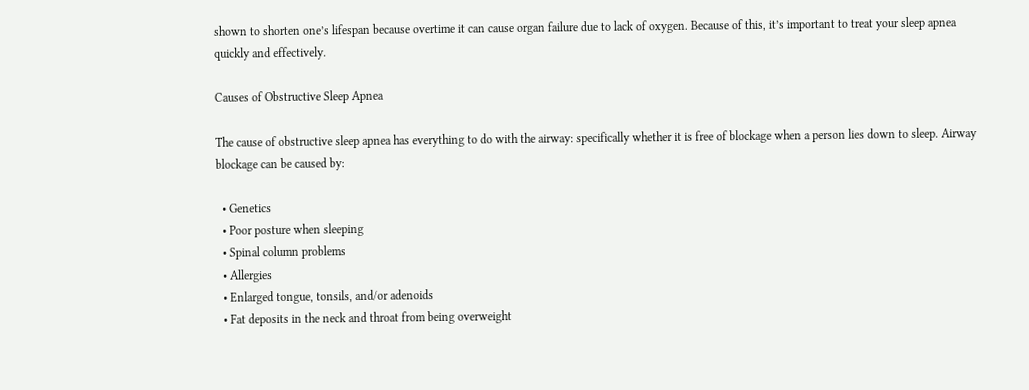shown to shorten one’s lifespan because overtime it can cause organ failure due to lack of oxygen. Because of this, it’s important to treat your sleep apnea quickly and effectively.

Causes of Obstructive Sleep Apnea

The cause of obstructive sleep apnea has everything to do with the airway: specifically whether it is free of blockage when a person lies down to sleep. Airway blockage can be caused by:

  • Genetics
  • Poor posture when sleeping
  • Spinal column problems
  • Allergies
  • Enlarged tongue, tonsils, and/or adenoids
  • Fat deposits in the neck and throat from being overweight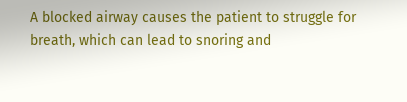A blocked airway causes the patient to struggle for breath, which can lead to snoring and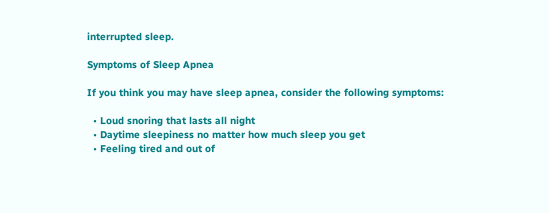interrupted sleep.

Symptoms of Sleep Apnea

If you think you may have sleep apnea, consider the following symptoms:

  • Loud snoring that lasts all night
  • Daytime sleepiness no matter how much sleep you get
  • Feeling tired and out of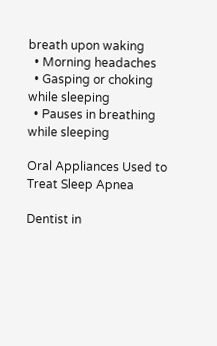breath upon waking
  • Morning headaches
  • Gasping or choking while sleeping
  • Pauses in breathing while sleeping

Oral Appliances Used to Treat Sleep Apnea

Dentist in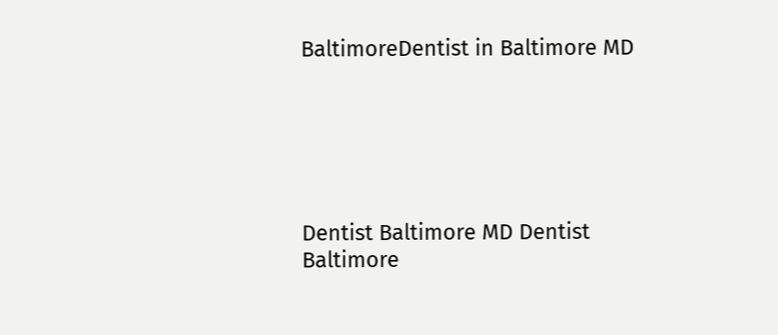BaltimoreDentist in Baltimore MD






Dentist Baltimore MD Dentist Baltimore